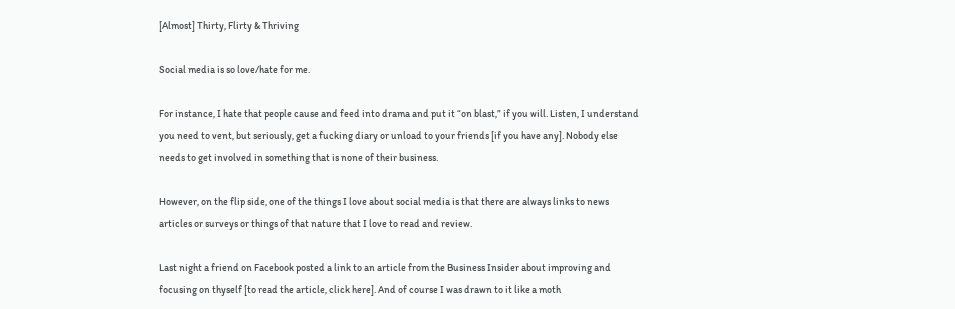[Almost] Thirty, Flirty & Thriving

Social media is so love/hate for me.

For instance, I hate that people cause and feed into drama and put it “on blast,” if you will. Listen, I understand you need to vent, but seriously, get a fucking diary or unload to your friends [if you have any]. Nobody else needs to get involved in something that is none of their business.

However, on the flip side, one of the things I love about social media is that there are always links to news articles or surveys or things of that nature that I love to read and review.

Last night a friend on Facebook posted a link to an article from the Business Insider about improving and focusing on thyself [to read the article, click here]. And of course I was drawn to it like a moth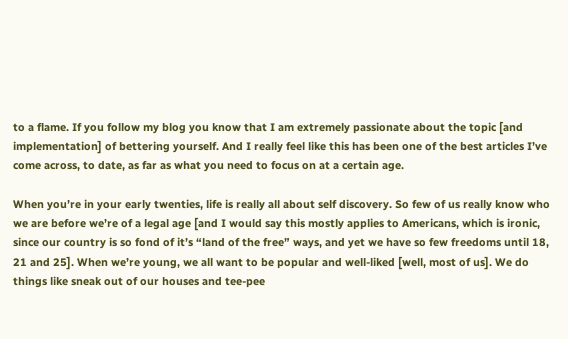to a flame. If you follow my blog you know that I am extremely passionate about the topic [and implementation] of bettering yourself. And I really feel like this has been one of the best articles I’ve come across, to date, as far as what you need to focus on at a certain age.

When you’re in your early twenties, life is really all about self discovery. So few of us really know who we are before we’re of a legal age [and I would say this mostly applies to Americans, which is ironic, since our country is so fond of it’s “land of the free” ways, and yet we have so few freedoms until 18, 21 and 25]. When we’re young, we all want to be popular and well-liked [well, most of us]. We do things like sneak out of our houses and tee-pee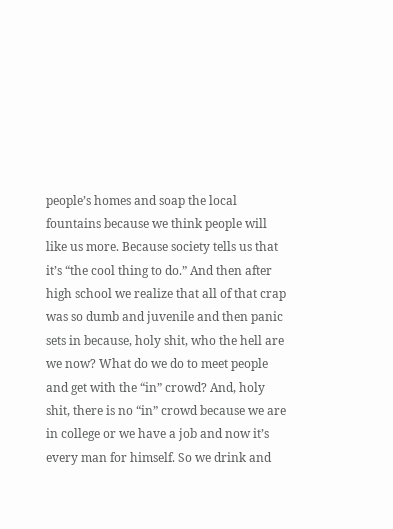people’s homes and soap the local fountains because we think people will like us more. Because society tells us that it’s “the cool thing to do.” And then after high school we realize that all of that crap was so dumb and juvenile and then panic sets in because, holy shit, who the hell are we now? What do we do to meet people and get with the “in” crowd? And, holy shit, there is no “in” crowd because we are in college or we have a job and now it’s every man for himself. So we drink and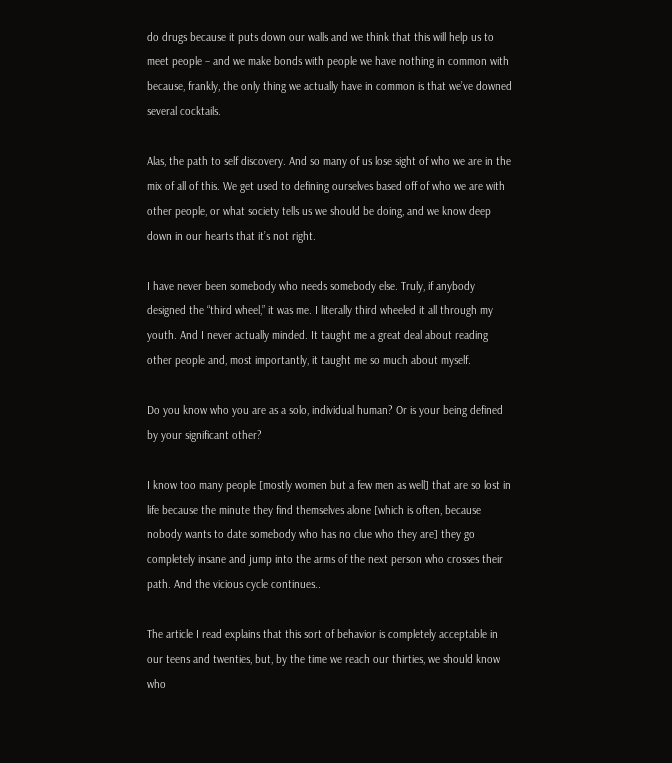do drugs because it puts down our walls and we think that this will help us to meet people – and we make bonds with people we have nothing in common with because, frankly, the only thing we actually have in common is that we’ve downed several cocktails.

Alas, the path to self discovery. And so many of us lose sight of who we are in the mix of all of this. We get used to defining ourselves based off of who we are with other people, or what society tells us we should be doing, and we know deep down in our hearts that it’s not right.

I have never been somebody who needs somebody else. Truly, if anybody designed the “third wheel,” it was me. I literally third wheeled it all through my youth. And I never actually minded. It taught me a great deal about reading other people and, most importantly, it taught me so much about myself.

Do you know who you are as a solo, individual human? Or is your being defined by your significant other?

I know too many people [mostly women but a few men as well] that are so lost in life because the minute they find themselves alone [which is often, because nobody wants to date somebody who has no clue who they are] they go completely insane and jump into the arms of the next person who crosses their path. And the vicious cycle continues..

The article I read explains that this sort of behavior is completely acceptable in our teens and twenties, but, by the time we reach our thirties, we should know who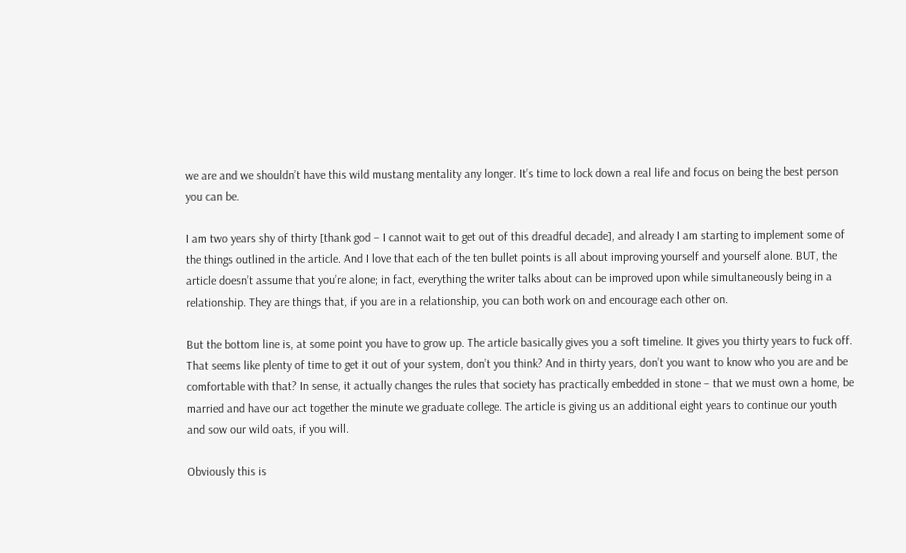we are and we shouldn’t have this wild mustang mentality any longer. It’s time to lock down a real life and focus on being the best person you can be.

I am two years shy of thirty [thank god – I cannot wait to get out of this dreadful decade], and already I am starting to implement some of the things outlined in the article. And I love that each of the ten bullet points is all about improving yourself and yourself alone. BUT, the article doesn’t assume that you’re alone; in fact, everything the writer talks about can be improved upon while simultaneously being in a relationship. They are things that, if you are in a relationship, you can both work on and encourage each other on.

But the bottom line is, at some point you have to grow up. The article basically gives you a soft timeline. It gives you thirty years to fuck off. That seems like plenty of time to get it out of your system, don’t you think? And in thirty years, don’t you want to know who you are and be comfortable with that? In sense, it actually changes the rules that society has practically embedded in stone – that we must own a home, be married and have our act together the minute we graduate college. The article is giving us an additional eight years to continue our youth and sow our wild oats, if you will.

Obviously this is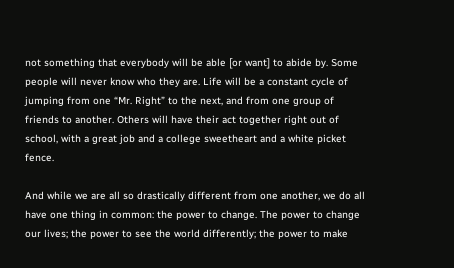not something that everybody will be able [or want] to abide by. Some people will never know who they are. Life will be a constant cycle of jumping from one “Mr. Right” to the next, and from one group of friends to another. Others will have their act together right out of school, with a great job and a college sweetheart and a white picket fence.

And while we are all so drastically different from one another, we do all have one thing in common: the power to change. The power to change our lives; the power to see the world differently; the power to make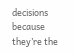decisions because they’re the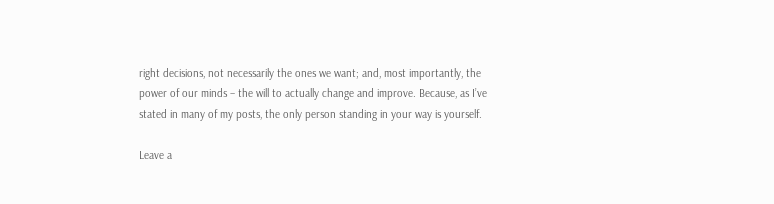right decisions, not necessarily the ones we want; and, most importantly, the power of our minds – the will to actually change and improve. Because, as I’ve stated in many of my posts, the only person standing in your way is yourself.

Leave a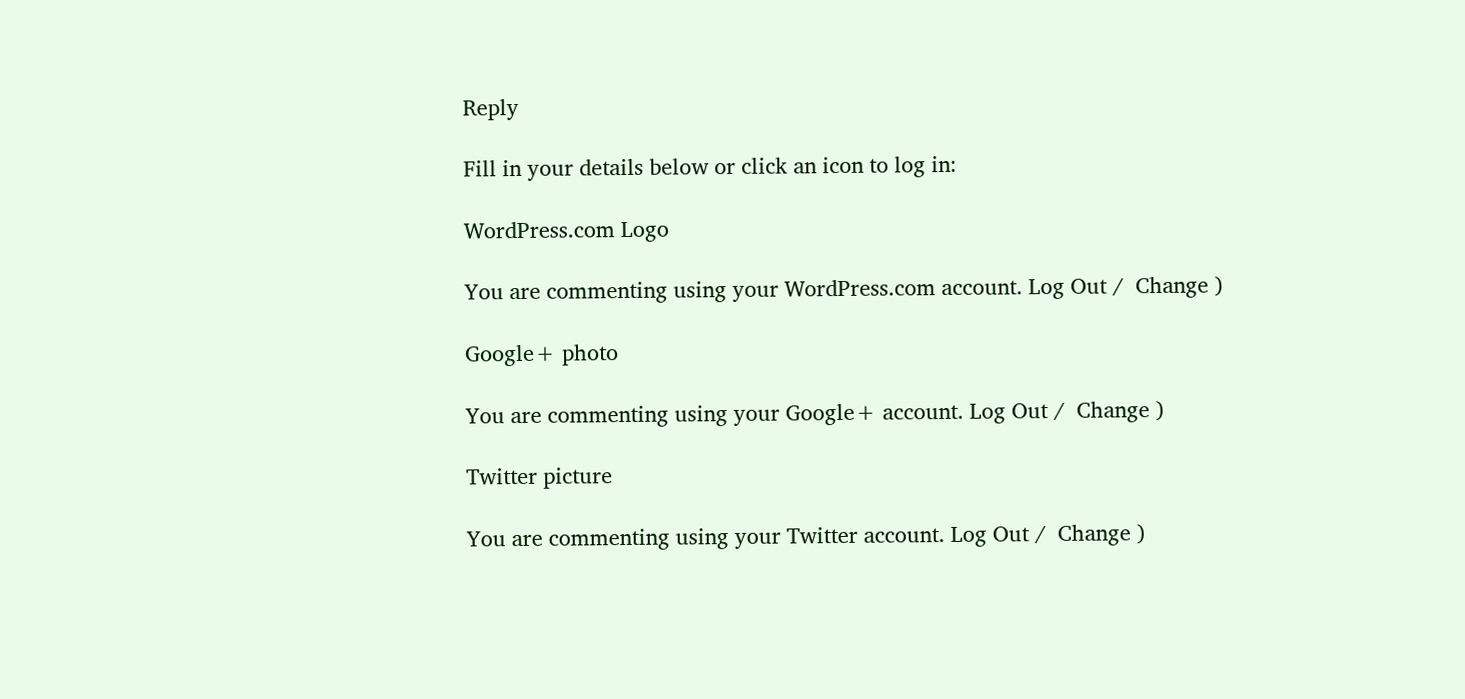Reply

Fill in your details below or click an icon to log in:

WordPress.com Logo

You are commenting using your WordPress.com account. Log Out /  Change )

Google+ photo

You are commenting using your Google+ account. Log Out /  Change )

Twitter picture

You are commenting using your Twitter account. Log Out /  Change )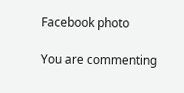Facebook photo

You are commenting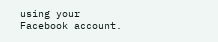using your Facebook account.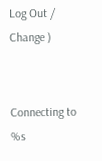Log Out /  Change )


Connecting to %s